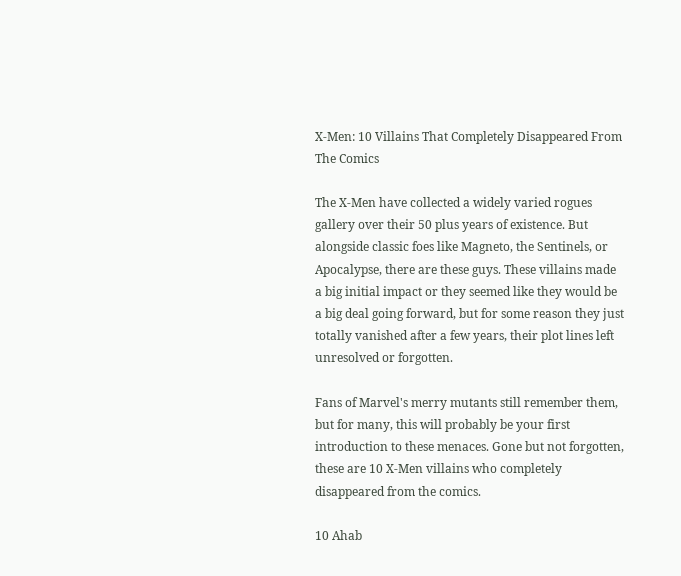X-Men: 10 Villains That Completely Disappeared From The Comics

The X-Men have collected a widely varied rogues gallery over their 50 plus years of existence. But alongside classic foes like Magneto, the Sentinels, or Apocalypse, there are these guys. These villains made a big initial impact or they seemed like they would be a big deal going forward, but for some reason they just totally vanished after a few years, their plot lines left unresolved or forgotten.

Fans of Marvel's merry mutants still remember them, but for many, this will probably be your first introduction to these menaces. Gone but not forgotten, these are 10 X-Men villains who completely disappeared from the comics.

10 Ahab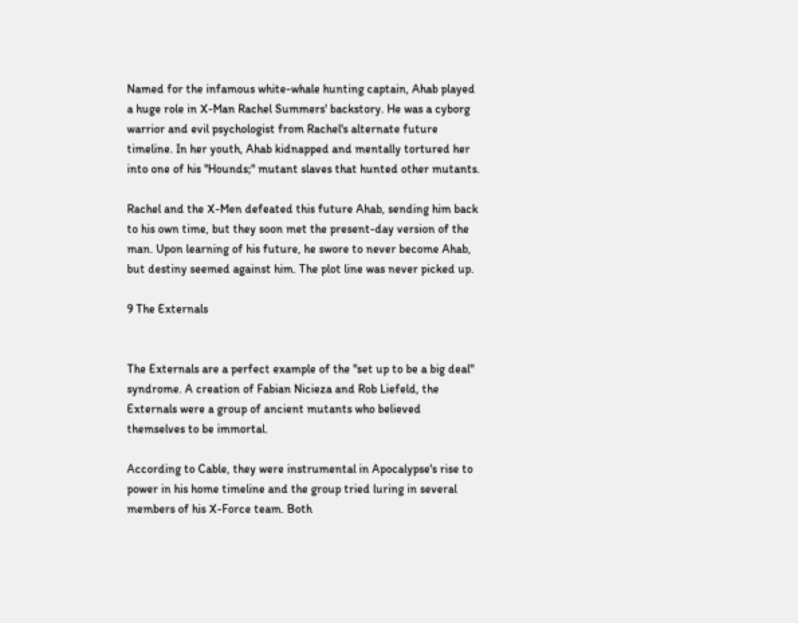Named for the infamous white-whale hunting captain, Ahab played a huge role in X-Man Rachel Summers' backstory. He was a cyborg warrior and evil psychologist from Rachel's alternate future timeline. In her youth, Ahab kidnapped and mentally tortured her into one of his "Hounds;" mutant slaves that hunted other mutants.

Rachel and the X-Men defeated this future Ahab, sending him back to his own time, but they soon met the present-day version of the man. Upon learning of his future, he swore to never become Ahab, but destiny seemed against him. The plot line was never picked up.

9 The Externals


The Externals are a perfect example of the "set up to be a big deal" syndrome. A creation of Fabian Nicieza and Rob Liefeld, the Externals were a group of ancient mutants who believed themselves to be immortal.

According to Cable, they were instrumental in Apocalypse's rise to power in his home timeline and the group tried luring in several members of his X-Force team. Both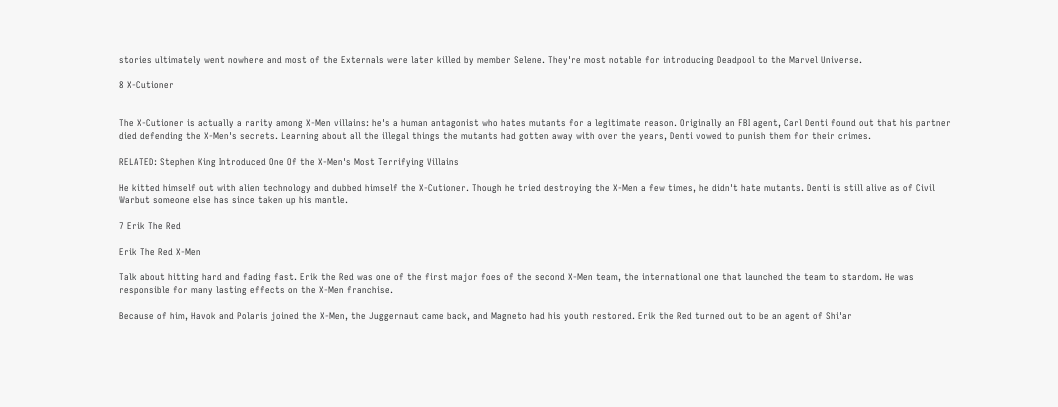stories ultimately went nowhere and most of the Externals were later killed by member Selene. They're most notable for introducing Deadpool to the Marvel Universe.

8 X-Cutioner


The X-Cutioner is actually a rarity among X-Men villains: he's a human antagonist who hates mutants for a legitimate reason. Originally an FBI agent, Carl Denti found out that his partner died defending the X-Men's secrets. Learning about all the illegal things the mutants had gotten away with over the years, Denti vowed to punish them for their crimes.

RELATED: Stephen King Introduced One Of the X-Men's Most Terrifying Villains

He kitted himself out with alien technology and dubbed himself the X-Cutioner. Though he tried destroying the X-Men a few times, he didn't hate mutants. Denti is still alive as of Civil Warbut someone else has since taken up his mantle.

7 Erik The Red

Erik The Red X-Men

Talk about hitting hard and fading fast. Erik the Red was one of the first major foes of the second X-Men team, the international one that launched the team to stardom. He was responsible for many lasting effects on the X-Men franchise.

Because of him, Havok and Polaris joined the X-Men, the Juggernaut came back, and Magneto had his youth restored. Erik the Red turned out to be an agent of Shi'ar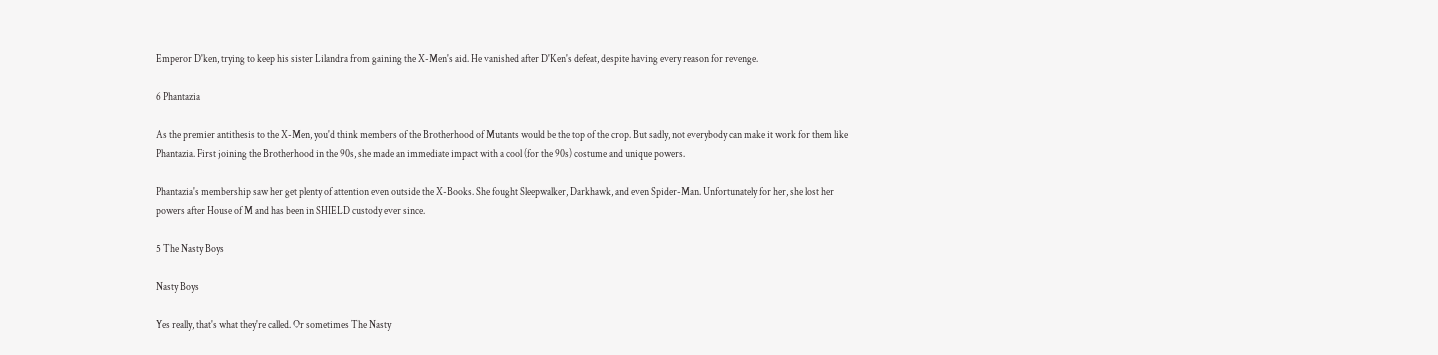Emperor D'ken, trying to keep his sister Lilandra from gaining the X-Men's aid. He vanished after D'Ken's defeat, despite having every reason for revenge.

6 Phantazia

As the premier antithesis to the X-Men, you'd think members of the Brotherhood of Mutants would be the top of the crop. But sadly, not everybody can make it work for them like Phantazia. First joining the Brotherhood in the 90s, she made an immediate impact with a cool (for the 90s) costume and unique powers.

Phantazia's membership saw her get plenty of attention even outside the X-Books. She fought Sleepwalker, Darkhawk, and even Spider-Man. Unfortunately for her, she lost her powers after House of M and has been in SHIELD custody ever since.

5 The Nasty Boys

Nasty Boys

Yes really, that's what they're called. Or sometimes The Nasty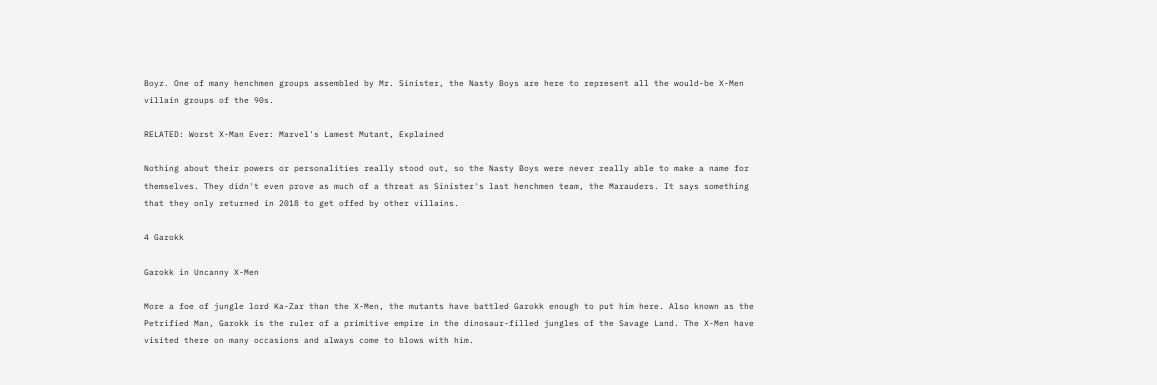Boyz. One of many henchmen groups assembled by Mr. Sinister, the Nasty Boys are here to represent all the would-be X-Men villain groups of the 90s.

RELATED: Worst X-Man Ever: Marvel's Lamest Mutant, Explained

Nothing about their powers or personalities really stood out, so the Nasty Boys were never really able to make a name for themselves. They didn't even prove as much of a threat as Sinister's last henchmen team, the Marauders. It says something that they only returned in 2018 to get offed by other villains.

4 Garokk

Garokk in Uncanny X-Men

More a foe of jungle lord Ka-Zar than the X-Men, the mutants have battled Garokk enough to put him here. Also known as the Petrified Man, Garokk is the ruler of a primitive empire in the dinosaur-filled jungles of the Savage Land. The X-Men have visited there on many occasions and always come to blows with him.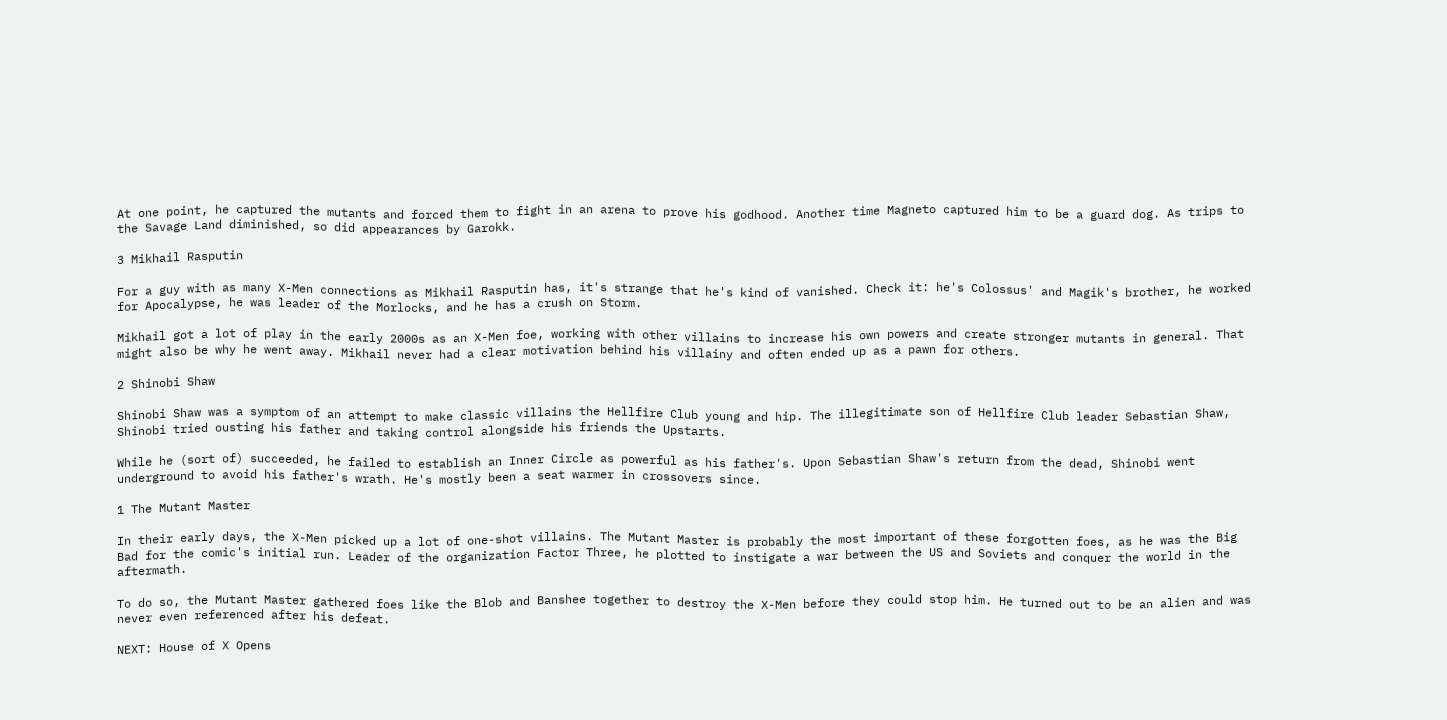At one point, he captured the mutants and forced them to fight in an arena to prove his godhood. Another time Magneto captured him to be a guard dog. As trips to the Savage Land diminished, so did appearances by Garokk.

3 Mikhail Rasputin

For a guy with as many X-Men connections as Mikhail Rasputin has, it's strange that he's kind of vanished. Check it: he's Colossus' and Magik's brother, he worked for Apocalypse, he was leader of the Morlocks, and he has a crush on Storm.

Mikhail got a lot of play in the early 2000s as an X-Men foe, working with other villains to increase his own powers and create stronger mutants in general. That might also be why he went away. Mikhail never had a clear motivation behind his villainy and often ended up as a pawn for others.

2 Shinobi Shaw

Shinobi Shaw was a symptom of an attempt to make classic villains the Hellfire Club young and hip. The illegitimate son of Hellfire Club leader Sebastian Shaw, Shinobi tried ousting his father and taking control alongside his friends the Upstarts.

While he (sort of) succeeded, he failed to establish an Inner Circle as powerful as his father's. Upon Sebastian Shaw's return from the dead, Shinobi went underground to avoid his father's wrath. He's mostly been a seat warmer in crossovers since.

1 The Mutant Master

In their early days, the X-Men picked up a lot of one-shot villains. The Mutant Master is probably the most important of these forgotten foes, as he was the Big Bad for the comic's initial run. Leader of the organization Factor Three, he plotted to instigate a war between the US and Soviets and conquer the world in the aftermath.

To do so, the Mutant Master gathered foes like the Blob and Banshee together to destroy the X-Men before they could stop him. He turned out to be an alien and was never even referenced after his defeat.

NEXT: House of X Opens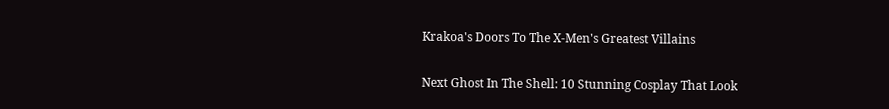Krakoa's Doors To The X-Men's Greatest Villains

Next Ghost In The Shell: 10 Stunning Cosplay That Look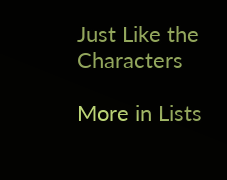Just Like the Characters

More in Lists